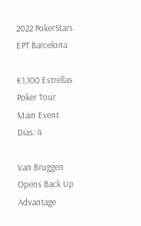2022 PokerStars EPT Barcelona

€1,100 Estrellas Poker Tour Main Event
Dias: 4

Van Bruggen Opens Back Up Advantage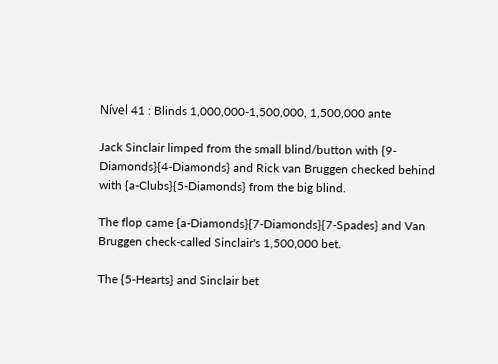Nível 41 : Blinds 1,000,000-1,500,000, 1,500,000 ante

Jack Sinclair limped from the small blind/button with {9-Diamonds}{4-Diamonds} and Rick van Bruggen checked behind with {a-Clubs}{5-Diamonds} from the big blind.

The flop came {a-Diamonds}{7-Diamonds}{7-Spades} and Van Bruggen check-called Sinclair's 1,500,000 bet.

The {5-Hearts} and Sinclair bet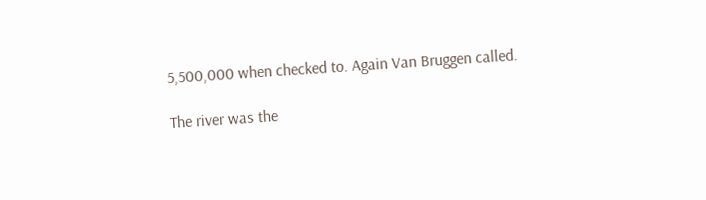5,500,000 when checked to. Again Van Bruggen called.

The river was the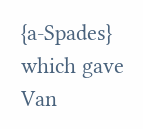{a-Spades} which gave Van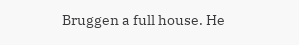Bruggen a full house. He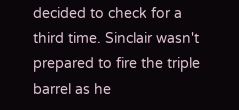decided to check for a third time. Sinclair wasn't prepared to fire the triple barrel as he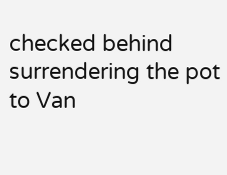checked behind surrendering the pot to Van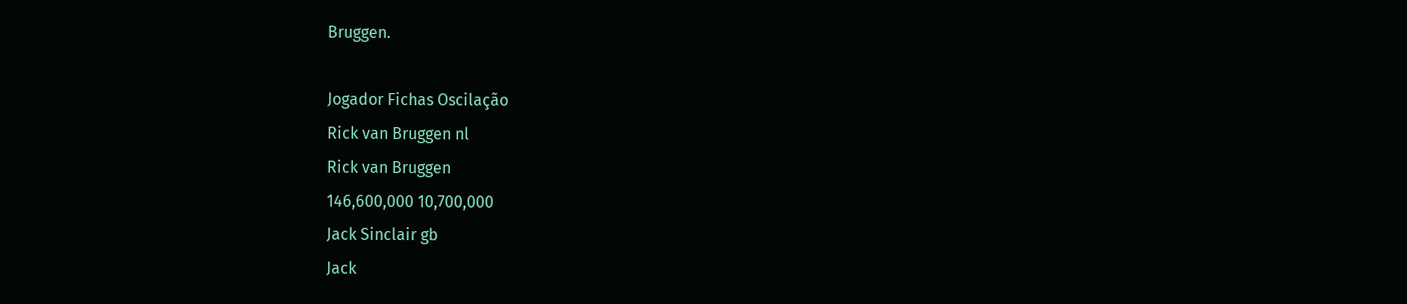Bruggen.

Jogador Fichas Oscilação
Rick van Bruggen nl
Rick van Bruggen
146,600,000 10,700,000
Jack Sinclair gb
Jack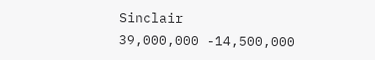Sinclair
39,000,000 -14,500,000